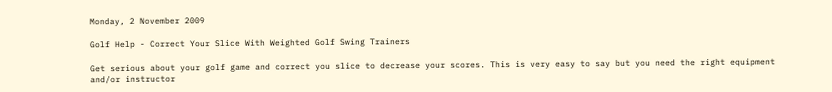Monday, 2 November 2009

Golf Help - Correct Your Slice With Weighted Golf Swing Trainers

Get serious about your golf game and correct you slice to decrease your scores. This is very easy to say but you need the right equipment and/or instructor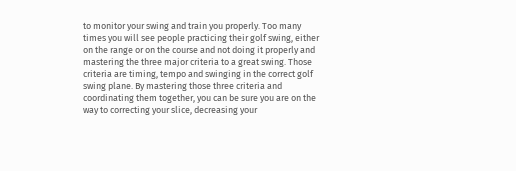to monitor your swing and train you properly. Too many times you will see people practicing their golf swing, either on the range or on the course and not doing it properly and mastering the three major criteria to a great swing. Those criteria are timing, tempo and swinging in the correct golf swing plane. By mastering those three criteria and coordinating them together, you can be sure you are on the way to correcting your slice, decreasing your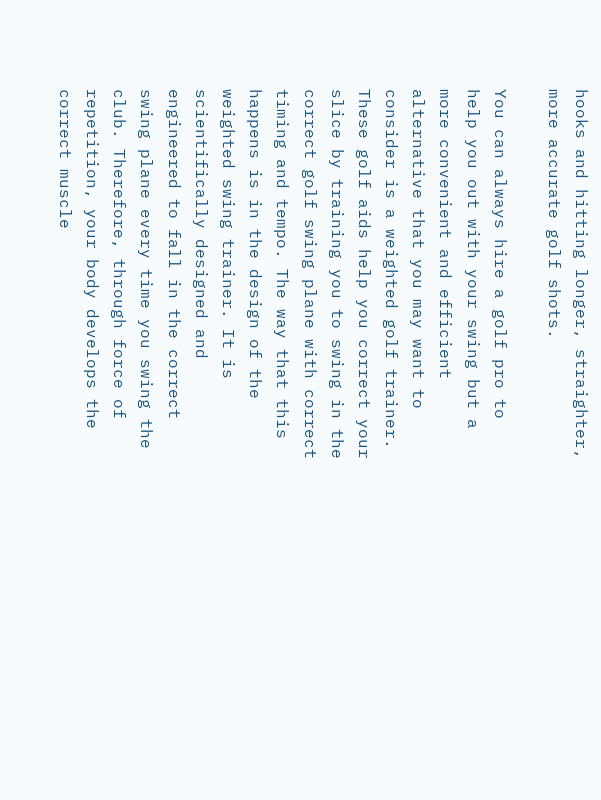hooks and hitting longer, straighter, more accurate golf shots.

You can always hire a golf pro to help you out with your swing but a more convenient and efficient alternative that you may want to consider is a weighted golf trainer. These golf aids help you correct your slice by training you to swing in the correct golf swing plane with correct timing and tempo. The way that this happens is in the design of the weighted swing trainer. It is scientifically designed and engineered to fall in the correct swing plane every time you swing the club. Therefore, through force of repetition, your body develops the correct muscle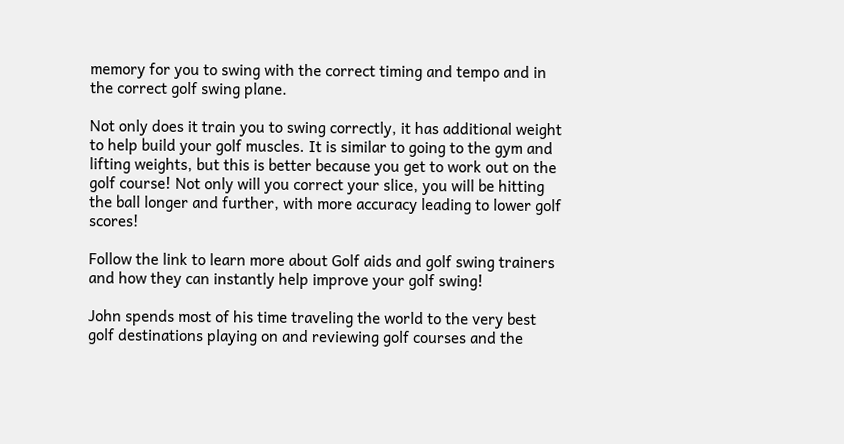memory for you to swing with the correct timing and tempo and in the correct golf swing plane.

Not only does it train you to swing correctly, it has additional weight to help build your golf muscles. It is similar to going to the gym and lifting weights, but this is better because you get to work out on the golf course! Not only will you correct your slice, you will be hitting the ball longer and further, with more accuracy leading to lower golf scores!

Follow the link to learn more about Golf aids and golf swing trainers and how they can instantly help improve your golf swing!

John spends most of his time traveling the world to the very best golf destinations playing on and reviewing golf courses and the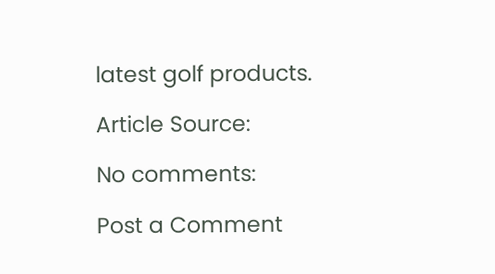latest golf products.

Article Source:

No comments:

Post a Comment